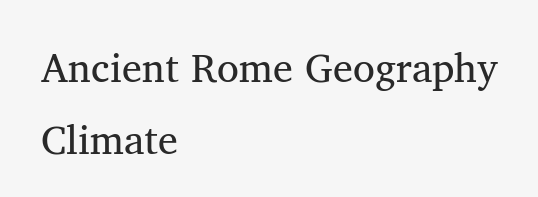Ancient Rome Geography Climate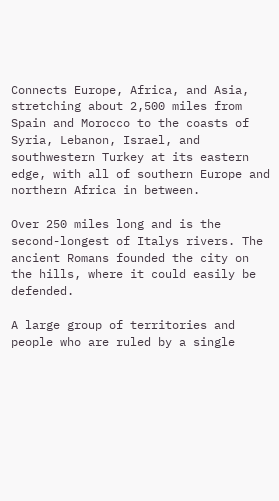Connects Europe, Africa, and Asia, stretching about 2,500 miles from Spain and Morocco to the coasts of Syria, Lebanon, Israel, and southwestern Turkey at its eastern edge, with all of southern Europe and northern Africa in between.

Over 250 miles long and is the second-longest of Italys rivers. The ancient Romans founded the city on the hills, where it could easily be defended.

A large group of territories and people who are ruled by a single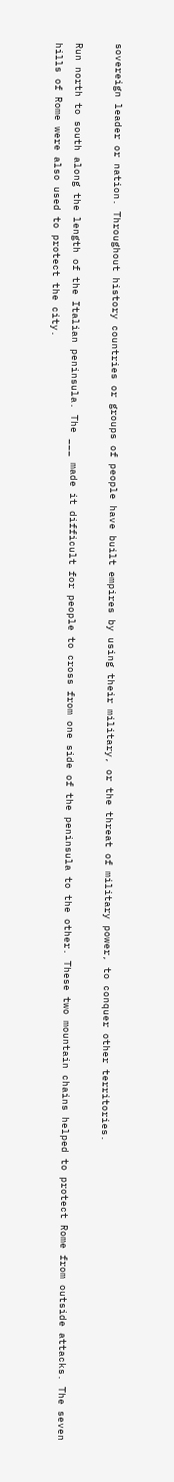sovereign leader or nation. Throughout history countries or groups of people have built empires by using their military, or the threat of military power, to conquer other territories.

Run north to south along the length of the Italian peninsula. The ___ made it difficult for people to cross from one side of the peninsula to the other. These two mountain chains helped to protect Rome from outside attacks. The seven hills of Rome were also used to protect the city.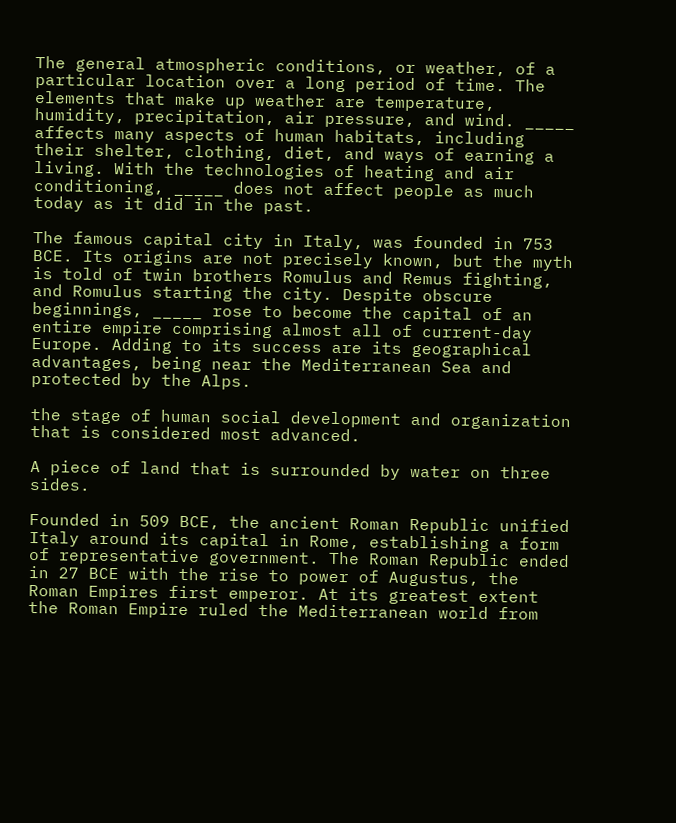The general atmospheric conditions, or weather, of a particular location over a long period of time. The elements that make up weather are temperature, humidity, precipitation, air pressure, and wind. _____ affects many aspects of human habitats, including their shelter, clothing, diet, and ways of earning a living. With the technologies of heating and air conditioning, _____ does not affect people as much today as it did in the past.

The famous capital city in Italy, was founded in 753 BCE. Its origins are not precisely known, but the myth is told of twin brothers Romulus and Remus fighting, and Romulus starting the city. Despite obscure beginnings, _____ rose to become the capital of an entire empire comprising almost all of current-day Europe. Adding to its success are its geographical advantages, being near the Mediterranean Sea and protected by the Alps.

the stage of human social development and organization that is considered most advanced.

A piece of land that is surrounded by water on three sides.

Founded in 509 BCE, the ancient Roman Republic unified Italy around its capital in Rome, establishing a form of representative government. The Roman Republic ended in 27 BCE with the rise to power of Augustus, the Roman Empires first emperor. At its greatest extent the Roman Empire ruled the Mediterranean world from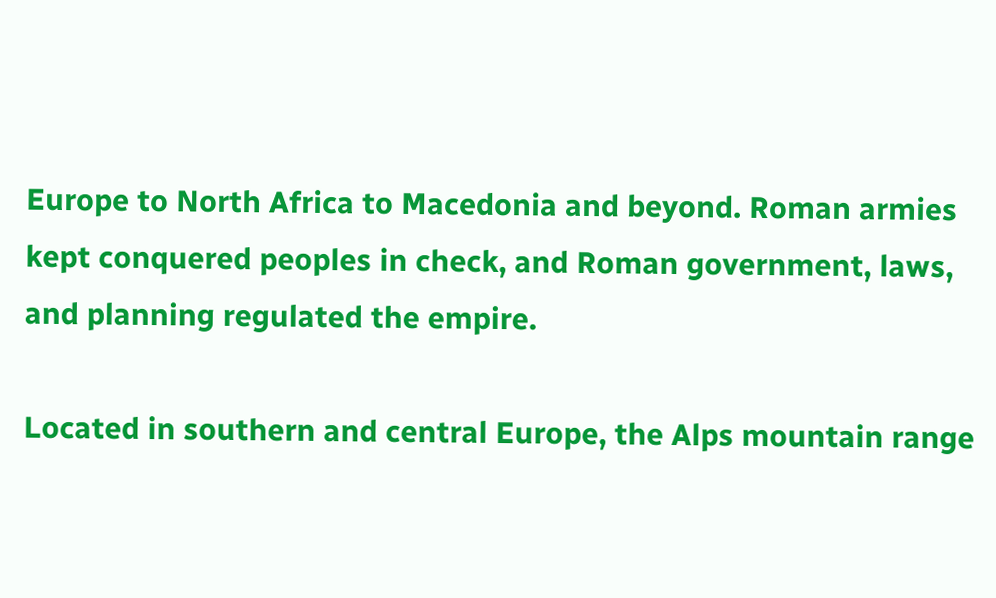Europe to North Africa to Macedonia and beyond. Roman armies kept conquered peoples in check, and Roman government, laws, and planning regulated the empire.

Located in southern and central Europe, the Alps mountain range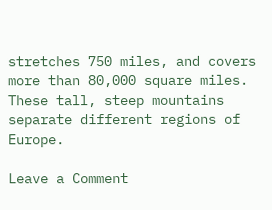stretches 750 miles, and covers more than 80,000 square miles. These tall, steep mountains separate different regions of Europe.

Leave a Comment